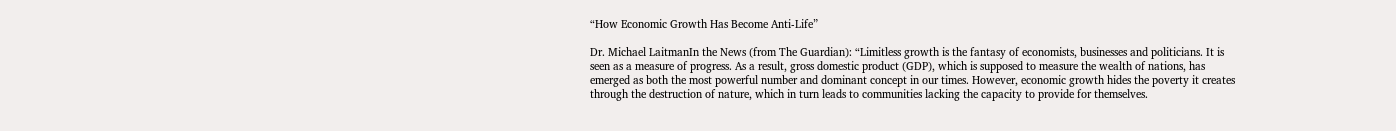“How Economic Growth Has Become Anti-Life”

Dr. Michael LaitmanIn the News (from The Guardian): “Limitless growth is the fantasy of economists, businesses and politicians. It is seen as a measure of progress. As a result, gross domestic product (GDP), which is supposed to measure the wealth of nations, has emerged as both the most powerful number and dominant concept in our times. However, economic growth hides the poverty it creates through the destruction of nature, which in turn leads to communities lacking the capacity to provide for themselves.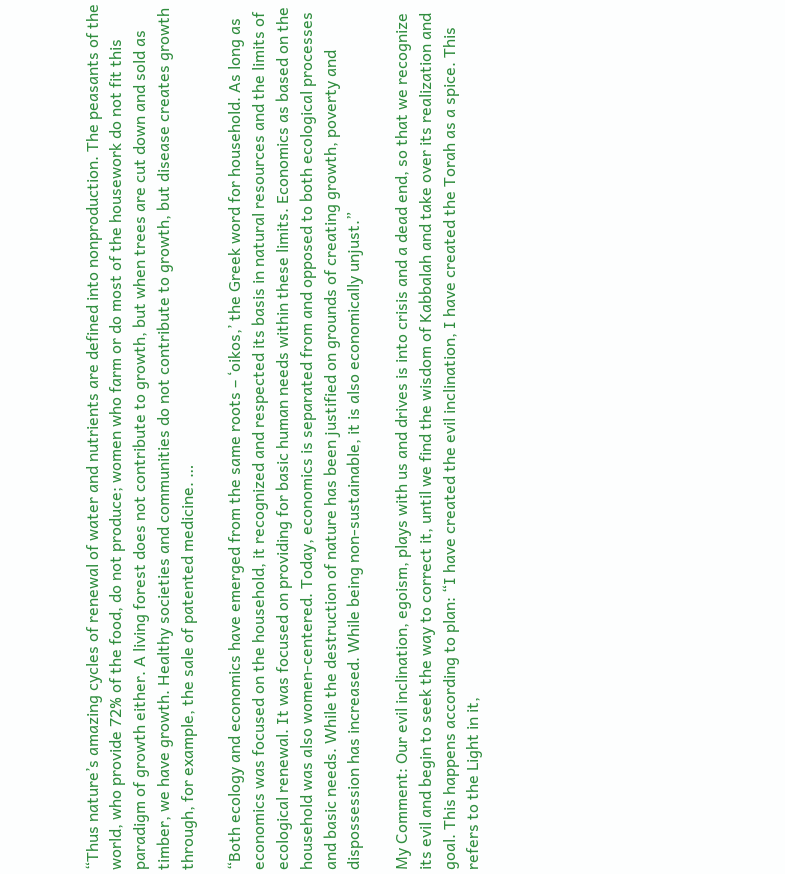“Thus nature’s amazing cycles of renewal of water and nutrients are defined into nonproduction. The peasants of the world, who provide 72% of the food, do not produce; women who farm or do most of the housework do not fit this paradigm of growth either. A living forest does not contribute to growth, but when trees are cut down and sold as timber, we have growth. Healthy societies and communities do not contribute to growth, but disease creates growth through, for example, the sale of patented medicine. …

“Both ecology and economics have emerged from the same roots – ‘oikos,’ the Greek word for household. As long as economics was focused on the household, it recognized and respected its basis in natural resources and the limits of ecological renewal. It was focused on providing for basic human needs within these limits. Economics as based on the household was also women-centered. Today, economics is separated from and opposed to both ecological processes and basic needs. While the destruction of nature has been justified on grounds of creating growth, poverty and dispossession has increased. While being non-sustainable, it is also economically unjust.”

My Comment: Our evil inclination, egoism, plays with us and drives is into crisis and a dead end, so that we recognize its evil and begin to seek the way to correct it, until we find the wisdom of Kabbalah and take over its realization and goal. This happens according to plan: “I have created the evil inclination, I have created the Torah as a spice. This refers to the Light in it,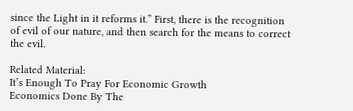since the Light in it reforms it.” First, there is the recognition of evil of our nature, and then search for the means to correct the evil.

Related Material:
It’s Enough To Pray For Economic Growth
Economics Done By The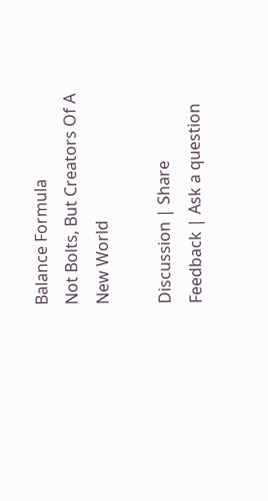Balance Formula
Not Bolts, But Creators Of A New World

Discussion | Share Feedback | Ask a question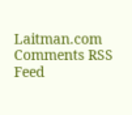Laitman.com Comments RSS Feed